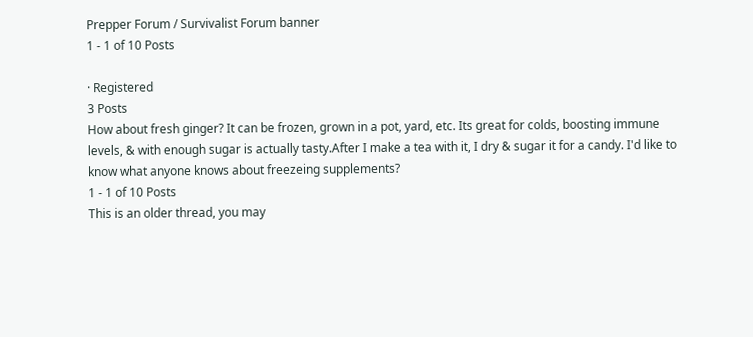Prepper Forum / Survivalist Forum banner
1 - 1 of 10 Posts

· Registered
3 Posts
How about fresh ginger? It can be frozen, grown in a pot, yard, etc. Its great for colds, boosting immune levels, & with enough sugar is actually tasty.After I make a tea with it, I dry & sugar it for a candy. I'd like to know what anyone knows about freezeing supplements?
1 - 1 of 10 Posts
This is an older thread, you may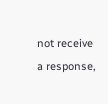not receive a response,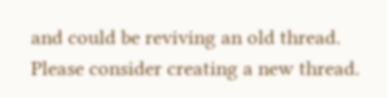and could be reviving an old thread. Please consider creating a new thread.